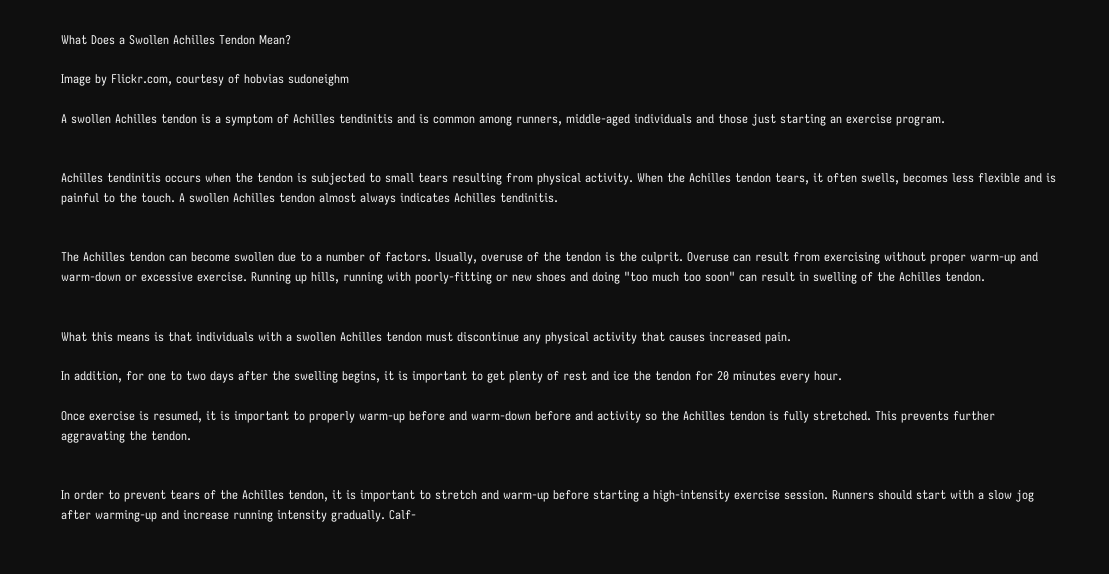What Does a Swollen Achilles Tendon Mean?

Image by Flickr.com, courtesy of hobvias sudoneighm

A swollen Achilles tendon is a symptom of Achilles tendinitis and is common among runners, middle-aged individuals and those just starting an exercise program.


Achilles tendinitis occurs when the tendon is subjected to small tears resulting from physical activity. When the Achilles tendon tears, it often swells, becomes less flexible and is painful to the touch. A swollen Achilles tendon almost always indicates Achilles tendinitis.


The Achilles tendon can become swollen due to a number of factors. Usually, overuse of the tendon is the culprit. Overuse can result from exercising without proper warm-up and warm-down or excessive exercise. Running up hills, running with poorly-fitting or new shoes and doing "too much too soon" can result in swelling of the Achilles tendon.


What this means is that individuals with a swollen Achilles tendon must discontinue any physical activity that causes increased pain.

In addition, for one to two days after the swelling begins, it is important to get plenty of rest and ice the tendon for 20 minutes every hour.

Once exercise is resumed, it is important to properly warm-up before and warm-down before and activity so the Achilles tendon is fully stretched. This prevents further aggravating the tendon.


In order to prevent tears of the Achilles tendon, it is important to stretch and warm-up before starting a high-intensity exercise session. Runners should start with a slow jog after warming-up and increase running intensity gradually. Calf-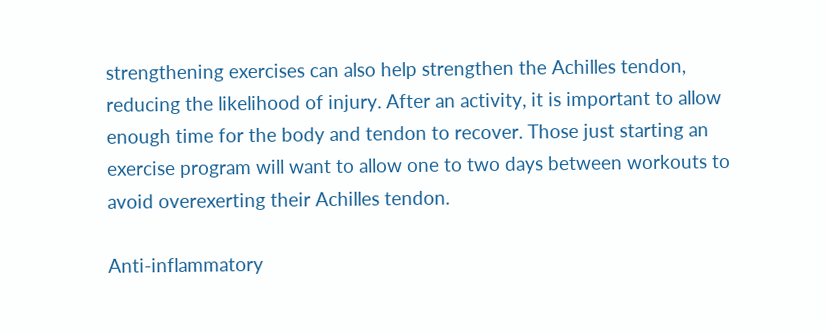strengthening exercises can also help strengthen the Achilles tendon, reducing the likelihood of injury. After an activity, it is important to allow enough time for the body and tendon to recover. Those just starting an exercise program will want to allow one to two days between workouts to avoid overexerting their Achilles tendon.

Anti-inflammatory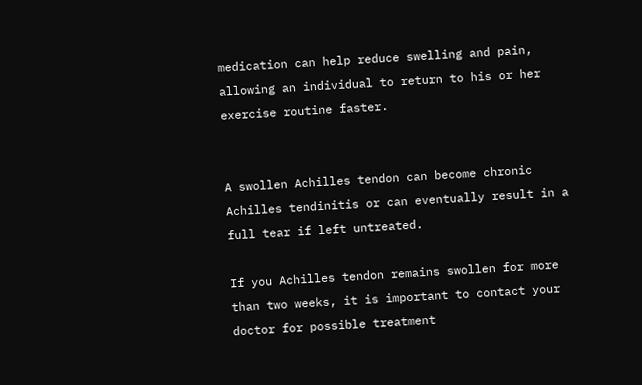medication can help reduce swelling and pain, allowing an individual to return to his or her exercise routine faster.


A swollen Achilles tendon can become chronic Achilles tendinitis or can eventually result in a full tear if left untreated.

If you Achilles tendon remains swollen for more than two weeks, it is important to contact your doctor for possible treatment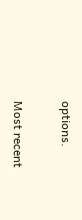options.

Most recent